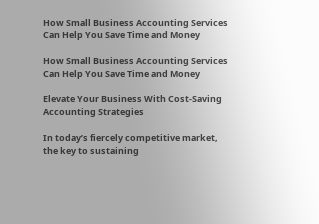How Small Business Accounting Services Can Help You Save Time and Money

How Small Business Accounting Services Can Help You Save Time and Money

Elevate Your Business With Cost-Saving Accounting Strategies

In today’s fiercely competitive market, the key to sustaining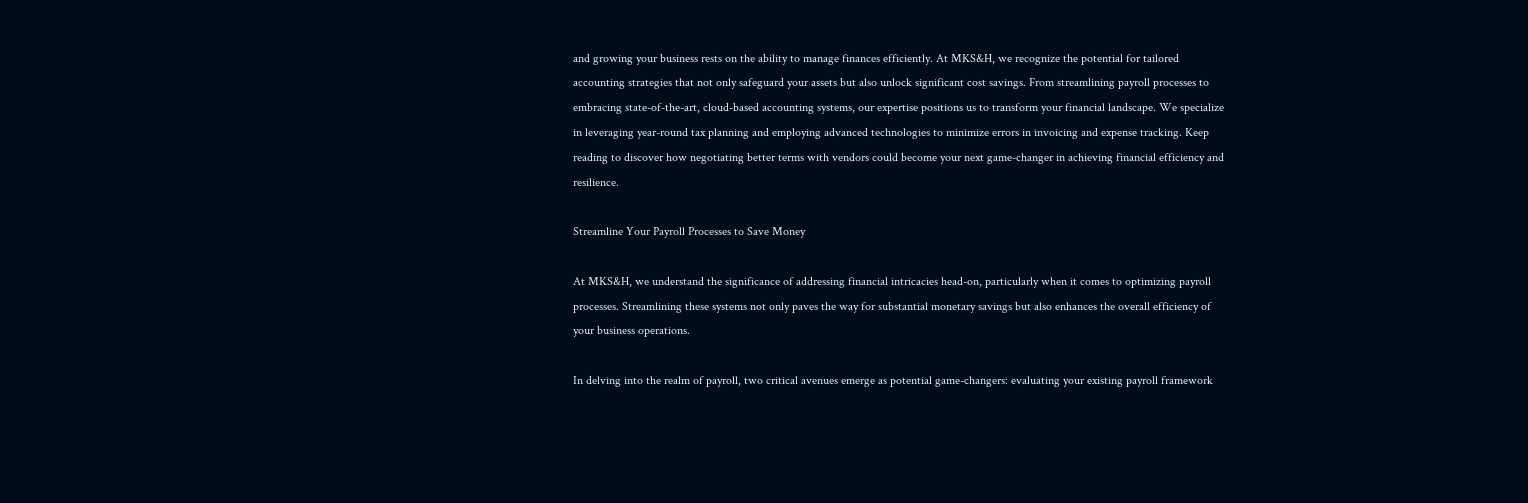and growing your business rests on the ability to manage finances efficiently. At MKS&H, we recognize the potential for tailored accounting strategies that not only safeguard your assets but also unlock significant cost savings. From streamlining payroll processes to embracing state-of-the-art, cloud-based accounting systems, our expertise positions us to transform your financial landscape. We specialize in leveraging year-round tax planning and employing advanced technologies to minimize errors in invoicing and expense tracking. Keep reading to discover how negotiating better terms with vendors could become your next game-changer in achieving financial efficiency and resilience.

Streamline Your Payroll Processes to Save Money

At MKS&H, we understand the significance of addressing financial intricacies head-on, particularly when it comes to optimizing payroll processes. Streamlining these systems not only paves the way for substantial monetary savings but also enhances the overall efficiency of your business operations.

In delving into the realm of payroll, two critical avenues emerge as potential game-changers: evaluating your existing payroll framework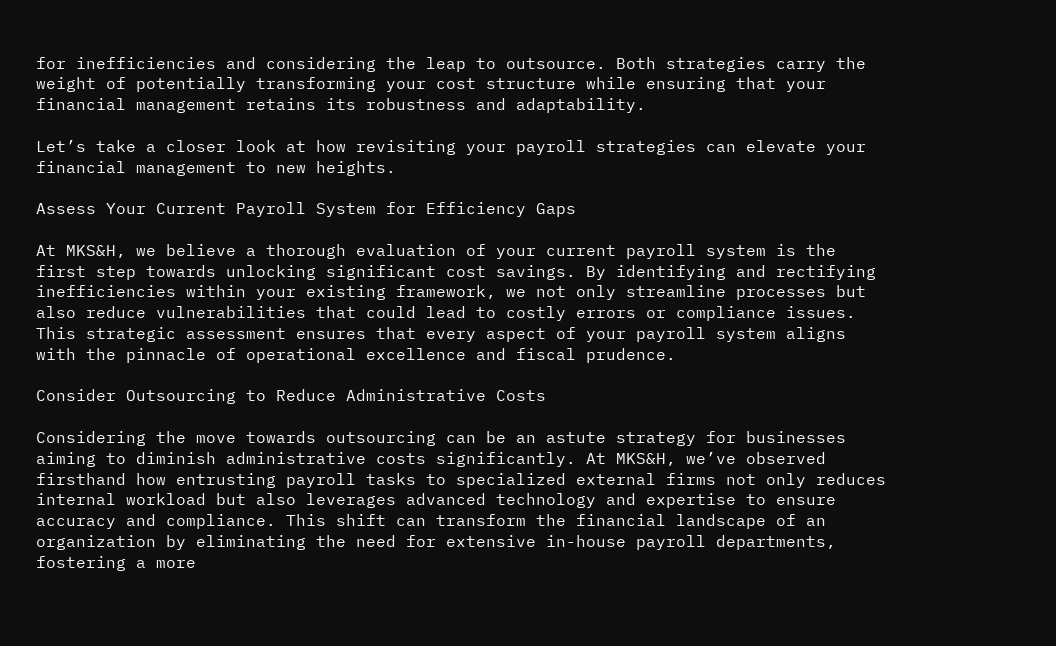for inefficiencies and considering the leap to outsource. Both strategies carry the weight of potentially transforming your cost structure while ensuring that your financial management retains its robustness and adaptability.

Let’s take a closer look at how revisiting your payroll strategies can elevate your financial management to new heights.

Assess Your Current Payroll System for Efficiency Gaps

At MKS&H, we believe a thorough evaluation of your current payroll system is the first step towards unlocking significant cost savings. By identifying and rectifying inefficiencies within your existing framework, we not only streamline processes but also reduce vulnerabilities that could lead to costly errors or compliance issues. This strategic assessment ensures that every aspect of your payroll system aligns with the pinnacle of operational excellence and fiscal prudence.

Consider Outsourcing to Reduce Administrative Costs

Considering the move towards outsourcing can be an astute strategy for businesses aiming to diminish administrative costs significantly. At MKS&H, we’ve observed firsthand how entrusting payroll tasks to specialized external firms not only reduces internal workload but also leverages advanced technology and expertise to ensure accuracy and compliance. This shift can transform the financial landscape of an organization by eliminating the need for extensive in-house payroll departments, fostering a more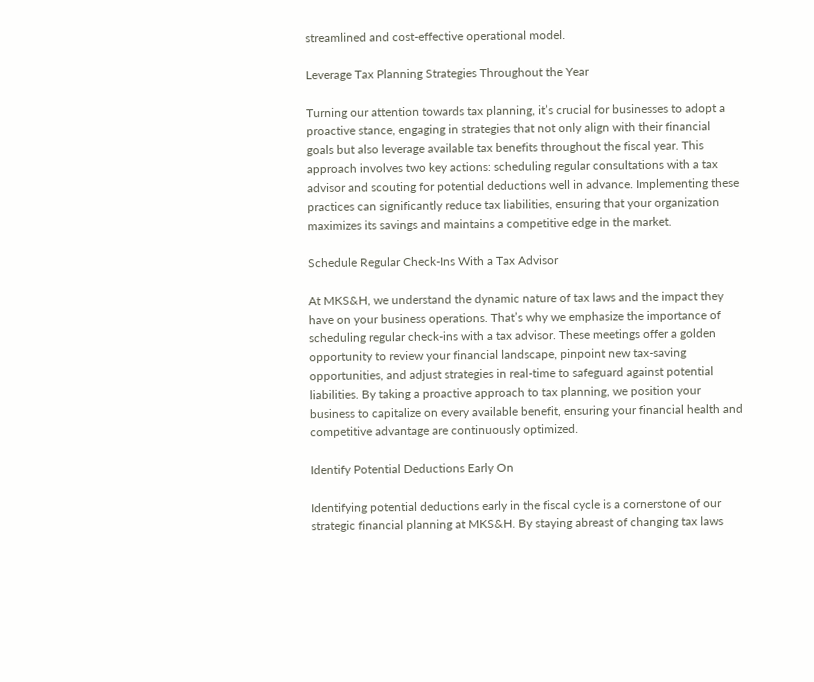streamlined and cost-effective operational model.

Leverage Tax Planning Strategies Throughout the Year

Turning our attention towards tax planning, it’s crucial for businesses to adopt a proactive stance, engaging in strategies that not only align with their financial goals but also leverage available tax benefits throughout the fiscal year. This approach involves two key actions: scheduling regular consultations with a tax advisor and scouting for potential deductions well in advance. Implementing these practices can significantly reduce tax liabilities, ensuring that your organization maximizes its savings and maintains a competitive edge in the market.

Schedule Regular Check-Ins With a Tax Advisor

At MKS&H, we understand the dynamic nature of tax laws and the impact they have on your business operations. That’s why we emphasize the importance of scheduling regular check-ins with a tax advisor. These meetings offer a golden opportunity to review your financial landscape, pinpoint new tax-saving opportunities, and adjust strategies in real-time to safeguard against potential liabilities. By taking a proactive approach to tax planning, we position your business to capitalize on every available benefit, ensuring your financial health and competitive advantage are continuously optimized.

Identify Potential Deductions Early On

Identifying potential deductions early in the fiscal cycle is a cornerstone of our strategic financial planning at MKS&H. By staying abreast of changing tax laws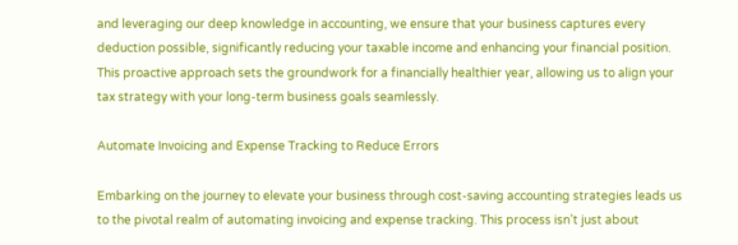and leveraging our deep knowledge in accounting, we ensure that your business captures every deduction possible, significantly reducing your taxable income and enhancing your financial position. This proactive approach sets the groundwork for a financially healthier year, allowing us to align your tax strategy with your long-term business goals seamlessly.

Automate Invoicing and Expense Tracking to Reduce Errors

Embarking on the journey to elevate your business through cost-saving accounting strategies leads us to the pivotal realm of automating invoicing and expense tracking. This process isn’t just about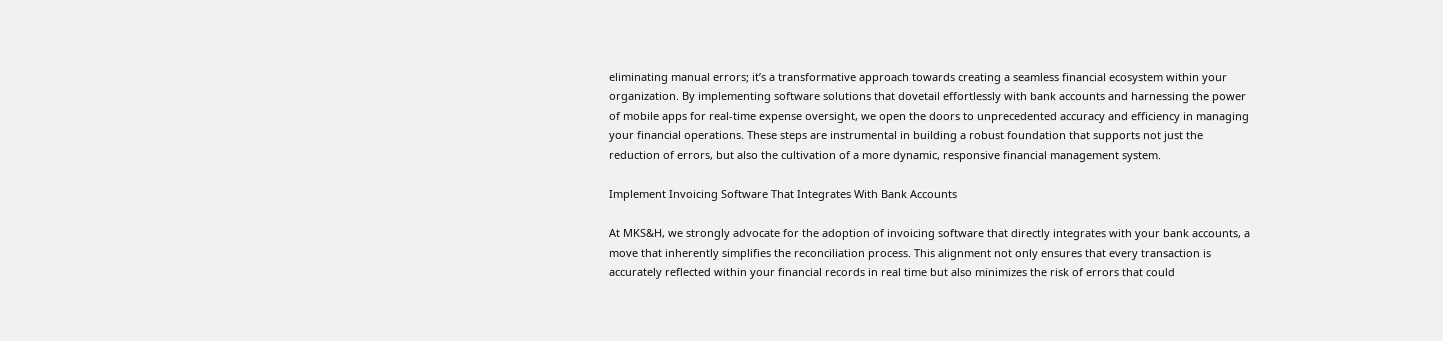eliminating manual errors; it’s a transformative approach towards creating a seamless financial ecosystem within your organization. By implementing software solutions that dovetail effortlessly with bank accounts and harnessing the power of mobile apps for real-time expense oversight, we open the doors to unprecedented accuracy and efficiency in managing your financial operations. These steps are instrumental in building a robust foundation that supports not just the reduction of errors, but also the cultivation of a more dynamic, responsive financial management system.

Implement Invoicing Software That Integrates With Bank Accounts

At MKS&H, we strongly advocate for the adoption of invoicing software that directly integrates with your bank accounts, a move that inherently simplifies the reconciliation process. This alignment not only ensures that every transaction is accurately reflected within your financial records in real time but also minimizes the risk of errors that could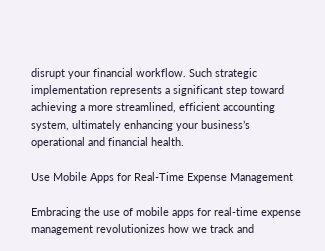disrupt your financial workflow. Such strategic implementation represents a significant step toward achieving a more streamlined, efficient accounting system, ultimately enhancing your business’s operational and financial health.

Use Mobile Apps for Real-Time Expense Management

Embracing the use of mobile apps for real-time expense management revolutionizes how we track and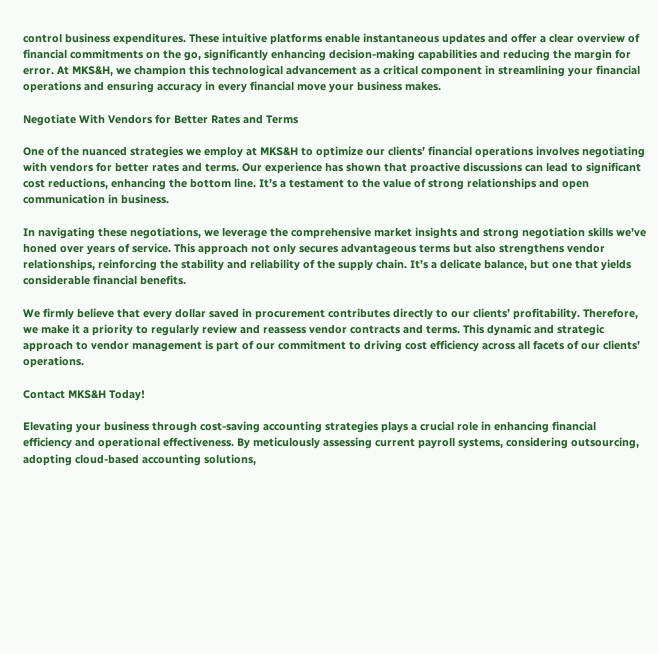control business expenditures. These intuitive platforms enable instantaneous updates and offer a clear overview of financial commitments on the go, significantly enhancing decision-making capabilities and reducing the margin for error. At MKS&H, we champion this technological advancement as a critical component in streamlining your financial operations and ensuring accuracy in every financial move your business makes.

Negotiate With Vendors for Better Rates and Terms

One of the nuanced strategies we employ at MKS&H to optimize our clients’ financial operations involves negotiating with vendors for better rates and terms. Our experience has shown that proactive discussions can lead to significant cost reductions, enhancing the bottom line. It’s a testament to the value of strong relationships and open communication in business.

In navigating these negotiations, we leverage the comprehensive market insights and strong negotiation skills we’ve honed over years of service. This approach not only secures advantageous terms but also strengthens vendor relationships, reinforcing the stability and reliability of the supply chain. It’s a delicate balance, but one that yields considerable financial benefits.

We firmly believe that every dollar saved in procurement contributes directly to our clients’ profitability. Therefore, we make it a priority to regularly review and reassess vendor contracts and terms. This dynamic and strategic approach to vendor management is part of our commitment to driving cost efficiency across all facets of our clients’ operations.

Contact MKS&H Today!

Elevating your business through cost-saving accounting strategies plays a crucial role in enhancing financial efficiency and operational effectiveness. By meticulously assessing current payroll systems, considering outsourcing, adopting cloud-based accounting solutions,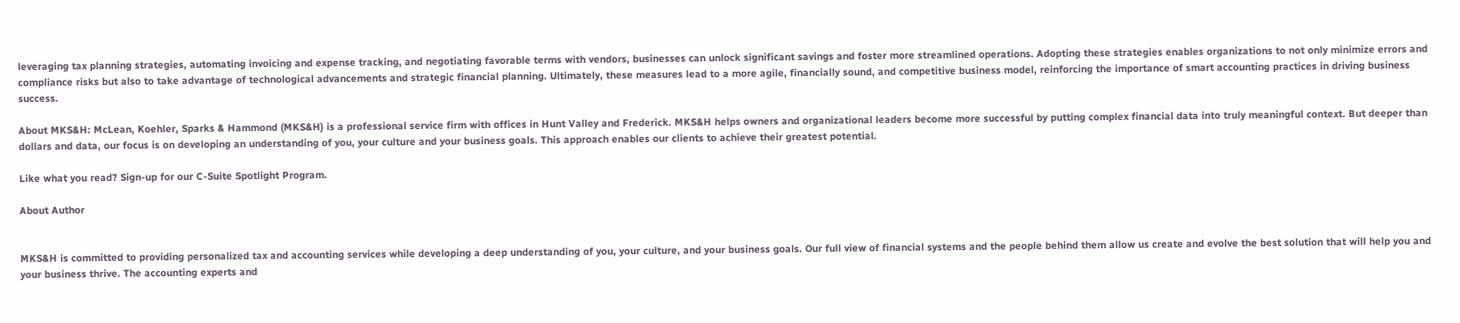leveraging tax planning strategies, automating invoicing and expense tracking, and negotiating favorable terms with vendors, businesses can unlock significant savings and foster more streamlined operations. Adopting these strategies enables organizations to not only minimize errors and compliance risks but also to take advantage of technological advancements and strategic financial planning. Ultimately, these measures lead to a more agile, financially sound, and competitive business model, reinforcing the importance of smart accounting practices in driving business success.

About MKS&H: McLean, Koehler, Sparks & Hammond (MKS&H) is a professional service firm with offices in Hunt Valley and Frederick. MKS&H helps owners and organizational leaders become more successful by putting complex financial data into truly meaningful context. But deeper than dollars and data, our focus is on developing an understanding of you, your culture and your business goals. This approach enables our clients to achieve their greatest potential.

Like what you read? Sign-up for our C-Suite Spotlight Program.

About Author


MKS&H is committed to providing personalized tax and accounting services while developing a deep understanding of you, your culture, and your business goals. Our full view of financial systems and the people behind them allow us create and evolve the best solution that will help you and your business thrive. The accounting experts and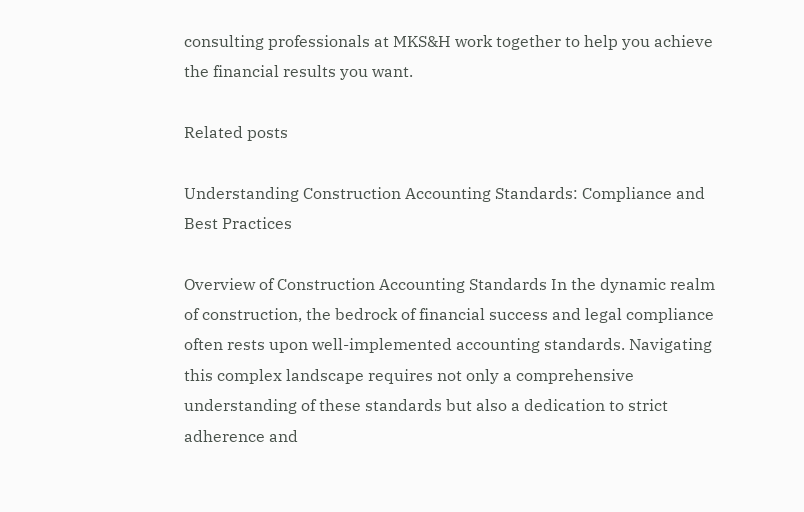consulting professionals at MKS&H work together to help you achieve the financial results you want.

Related posts

Understanding Construction Accounting Standards: Compliance and Best Practices

Overview of Construction Accounting Standards In the dynamic realm of construction, the bedrock of financial success and legal compliance often rests upon well-implemented accounting standards. Navigating this complex landscape requires not only a comprehensive understanding of these standards but also a dedication to strict adherence and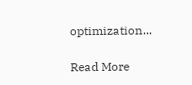optimization...

Read More